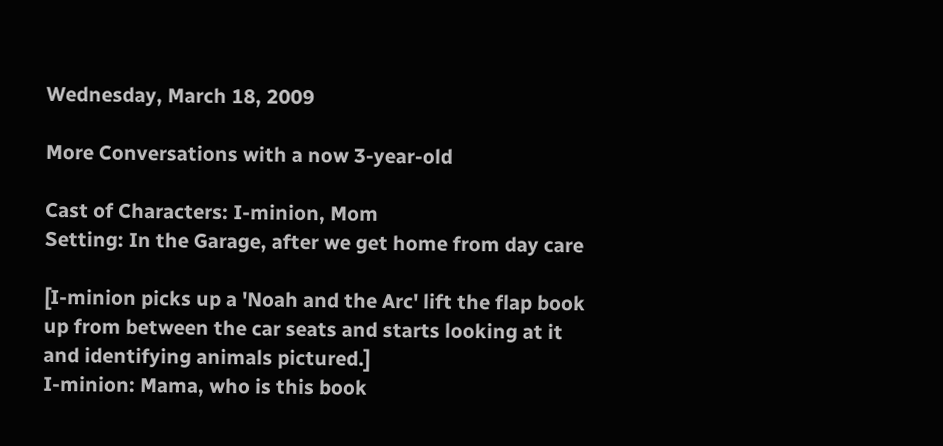Wednesday, March 18, 2009

More Conversations with a now 3-year-old

Cast of Characters: I-minion, Mom
Setting: In the Garage, after we get home from day care

[I-minion picks up a 'Noah and the Arc' lift the flap book up from between the car seats and starts looking at it and identifying animals pictured.]
I-minion: Mama, who is this book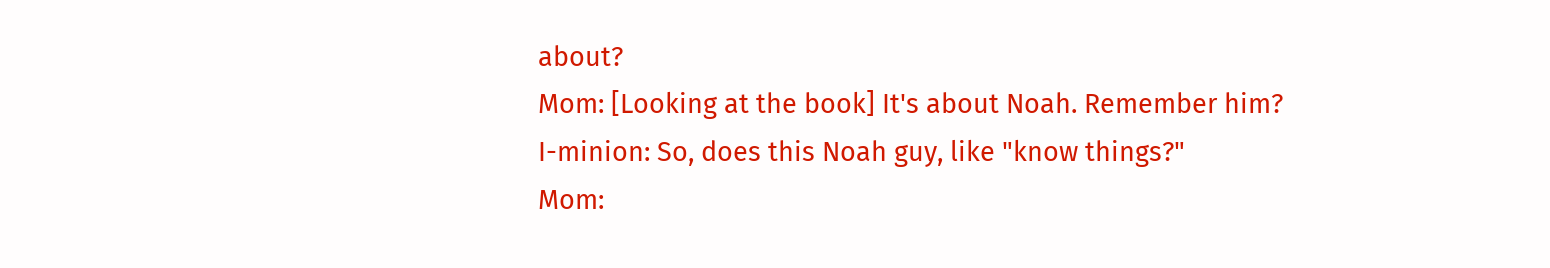about?
Mom: [Looking at the book] It's about Noah. Remember him?
I-minion: So, does this Noah guy, like "know things?"
Mom: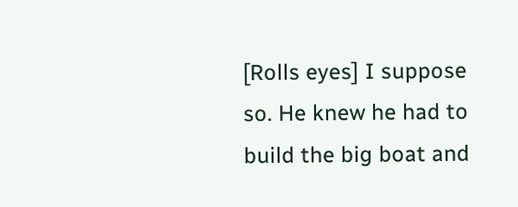[Rolls eyes] I suppose so. He knew he had to build the big boat and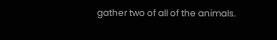gather two of all of the animals.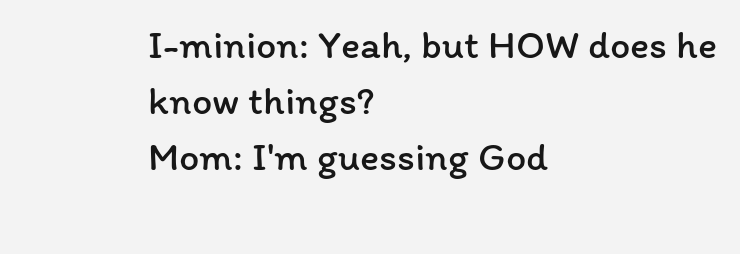I-minion: Yeah, but HOW does he know things?
Mom: I'm guessing God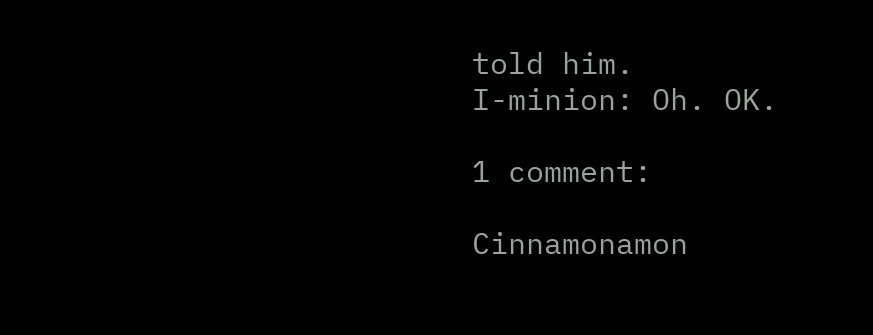told him.
I-minion: Oh. OK.

1 comment:

Cinnamonamon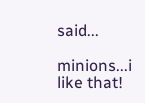said...

minions...i like that!